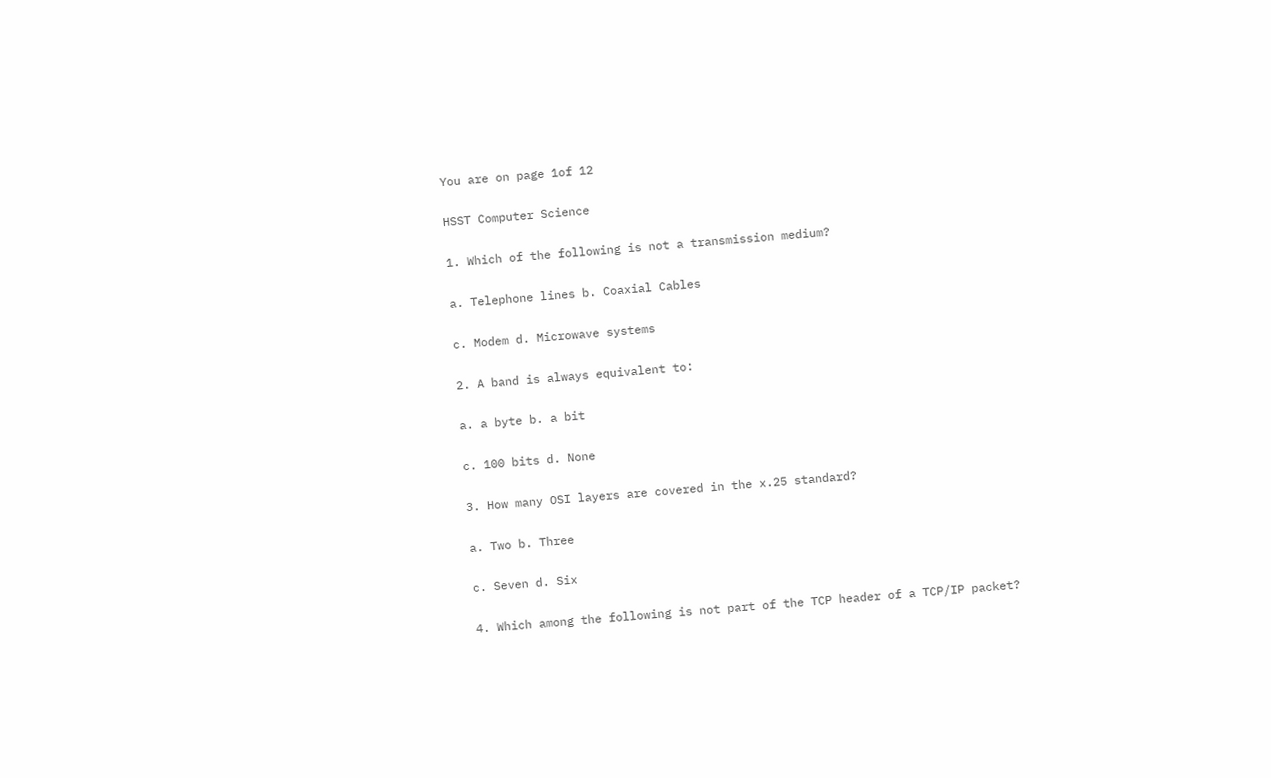You are on page 1of 12

HSST Computer Science

1. Which of the following is not a transmission medium?

a. Telephone lines b. Coaxial Cables

c. Modem d. Microwave systems

2. A band is always equivalent to:

a. a byte b. a bit

c. 100 bits d. None

3. How many OSI layers are covered in the x.25 standard?

a. Two b. Three

c. Seven d. Six

4. Which among the following is not part of the TCP header of a TCP/IP packet?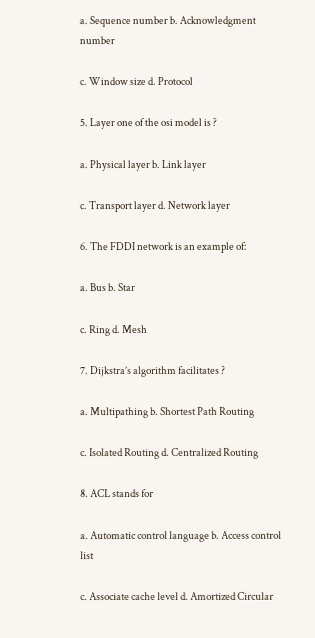a. Sequence number b. Acknowledgment number

c. Window size d. Protocol

5. Layer one of the osi model is ?

a. Physical layer b. Link layer

c. Transport layer d. Network layer

6. The FDDI network is an example of:

a. Bus b. Star

c. Ring d. Mesh

7. Dijkstra’s algorithm facilitates ?

a. Multipathing b. Shortest Path Routing

c. Isolated Routing d. Centralized Routing

8. ACL stands for

a. Automatic control language b. Access control list

c. Associate cache level d. Amortized Circular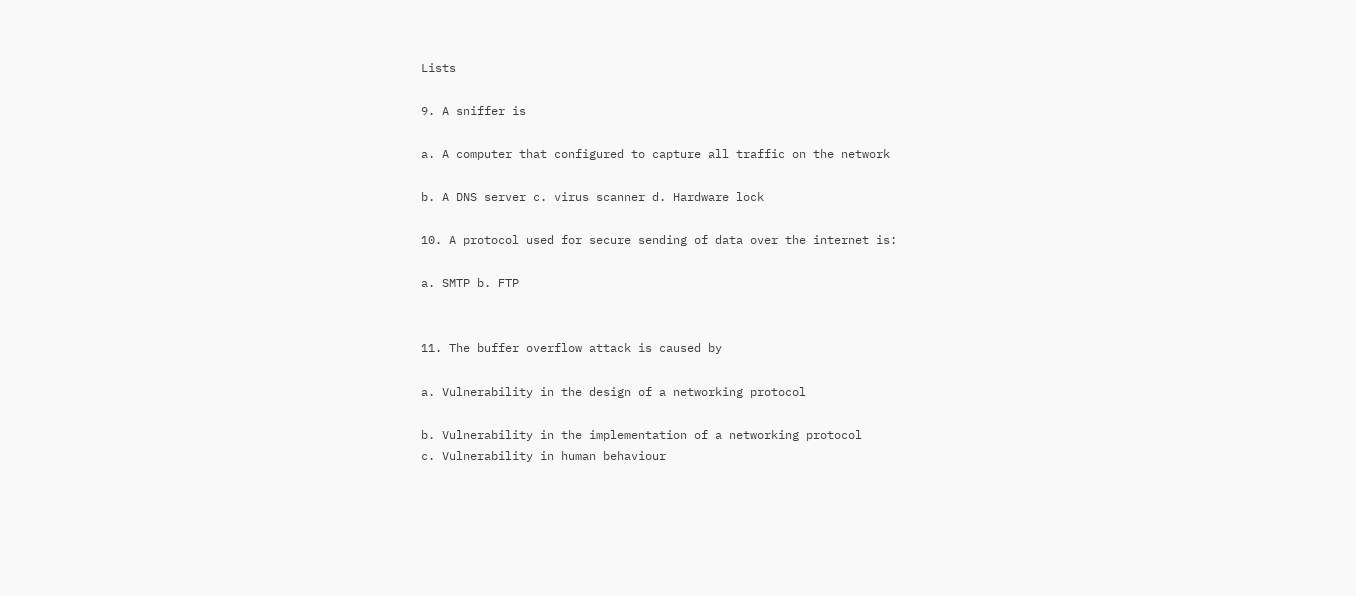Lists

9. A sniffer is

a. A computer that configured to capture all traffic on the network

b. A DNS server c. virus scanner d. Hardware lock

10. A protocol used for secure sending of data over the internet is:

a. SMTP b. FTP


11. The buffer overflow attack is caused by

a. Vulnerability in the design of a networking protocol

b. Vulnerability in the implementation of a networking protocol
c. Vulnerability in human behaviour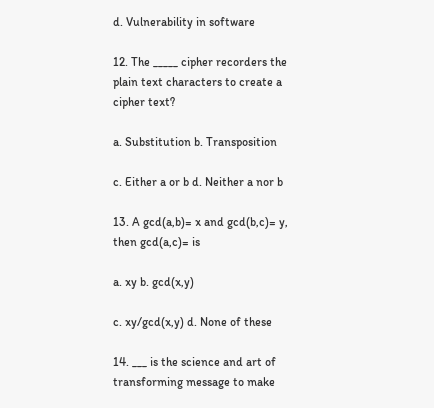d. Vulnerability in software

12. The _____ cipher recorders the plain text characters to create a cipher text?

a. Substitution b. Transposition

c. Either a or b d. Neither a nor b

13. A gcd(a,b)= x and gcd(b,c)= y, then gcd(a,c)= is

a. xy b. gcd(x,y)

c. xy/gcd(x,y) d. None of these

14. ___ is the science and art of transforming message to make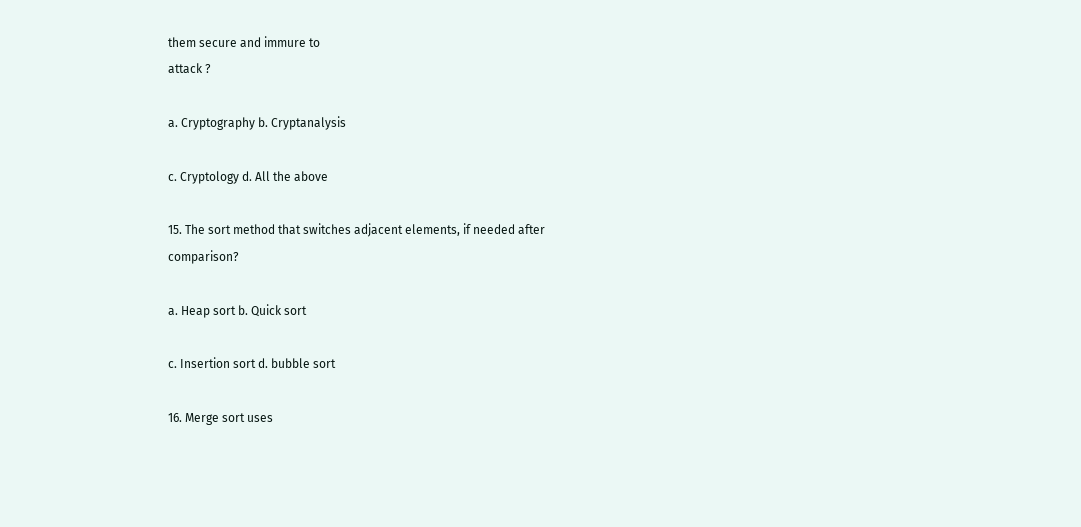them secure and immure to
attack ?

a. Cryptography b. Cryptanalysis

c. Cryptology d. All the above

15. The sort method that switches adjacent elements, if needed after comparison?

a. Heap sort b. Quick sort

c. Insertion sort d. bubble sort

16. Merge sort uses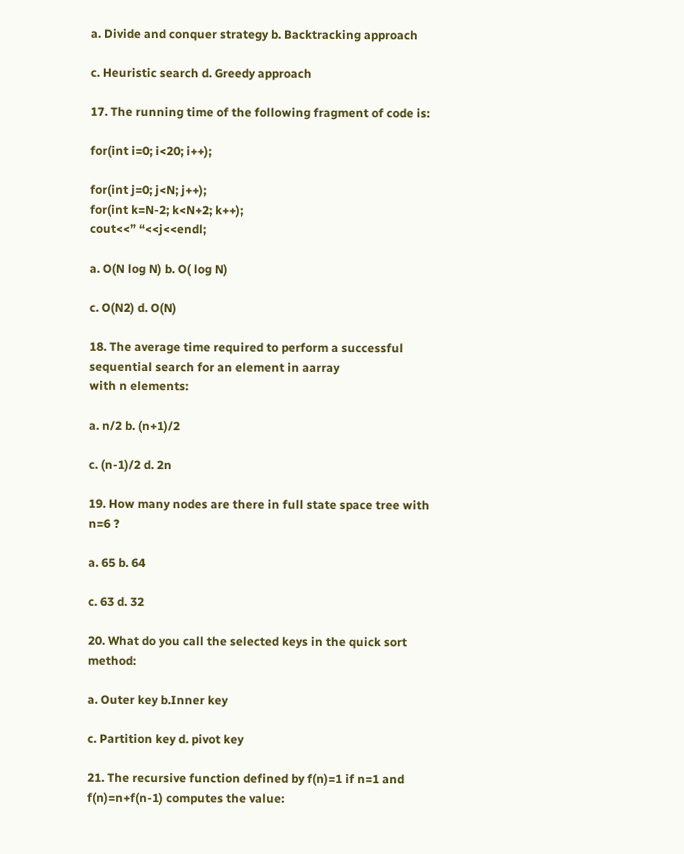a. Divide and conquer strategy b. Backtracking approach

c. Heuristic search d. Greedy approach

17. The running time of the following fragment of code is:

for(int i=0; i<20; i++);

for(int j=0; j<N; j++);
for(int k=N-2; k<N+2; k++);
cout<<” “<<j<<endl;

a. O(N log N) b. O( log N)

c. O(N2) d. O(N)

18. The average time required to perform a successful sequential search for an element in aarray
with n elements:

a. n/2 b. (n+1)/2

c. (n-1)/2 d. 2n

19. How many nodes are there in full state space tree with n=6 ?

a. 65 b. 64

c. 63 d. 32

20. What do you call the selected keys in the quick sort method:

a. Outer key b.Inner key

c. Partition key d. pivot key

21. The recursive function defined by f(n)=1 if n=1 and f(n)=n+f(n-1) computes the value: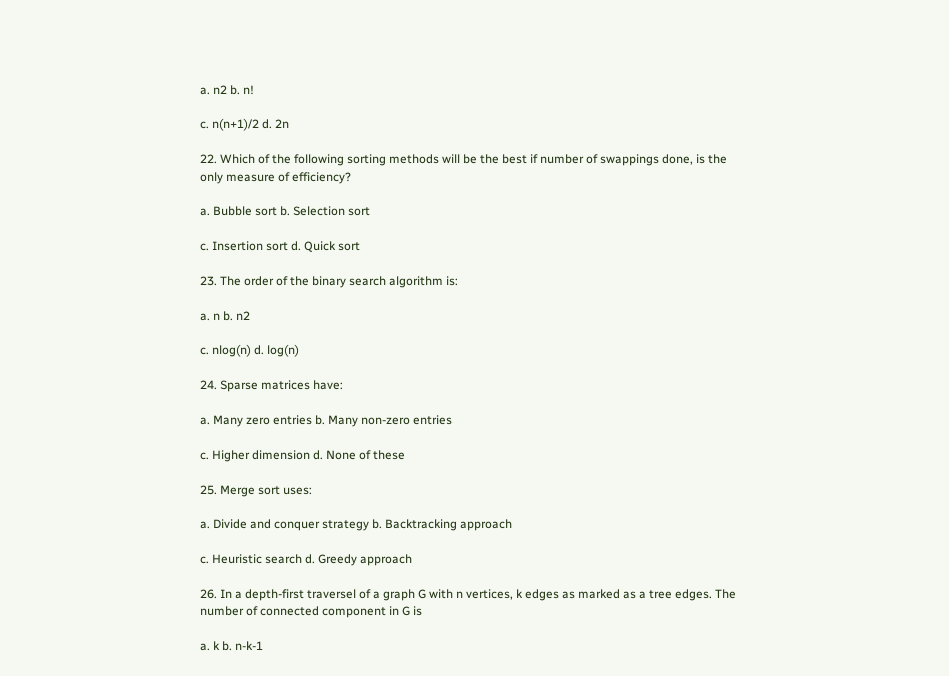a. n2 b. n!

c. n(n+1)/2 d. 2n

22. Which of the following sorting methods will be the best if number of swappings done, is the
only measure of efficiency?

a. Bubble sort b. Selection sort

c. Insertion sort d. Quick sort

23. The order of the binary search algorithm is:

a. n b. n2

c. nlog(n) d. log(n)

24. Sparse matrices have:

a. Many zero entries b. Many non-zero entries

c. Higher dimension d. None of these

25. Merge sort uses:

a. Divide and conquer strategy b. Backtracking approach

c. Heuristic search d. Greedy approach

26. In a depth-first traversel of a graph G with n vertices, k edges as marked as a tree edges. The
number of connected component in G is

a. k b. n-k-1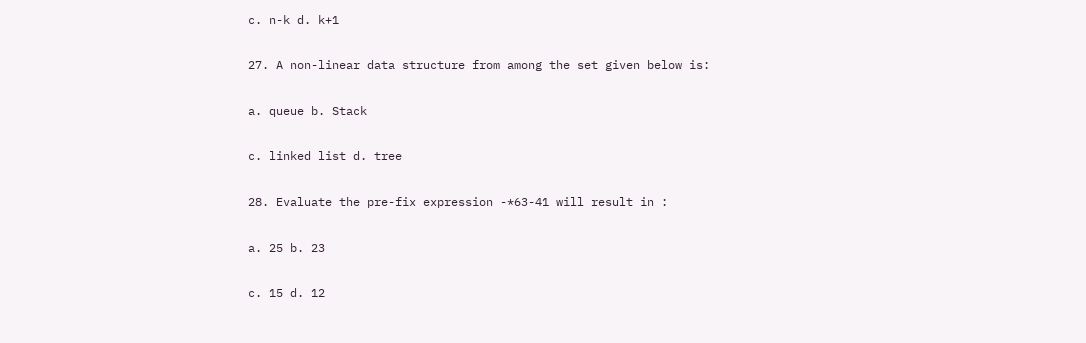c. n-k d. k+1

27. A non-linear data structure from among the set given below is:

a. queue b. Stack

c. linked list d. tree

28. Evaluate the pre-fix expression -*63-41 will result in :

a. 25 b. 23

c. 15 d. 12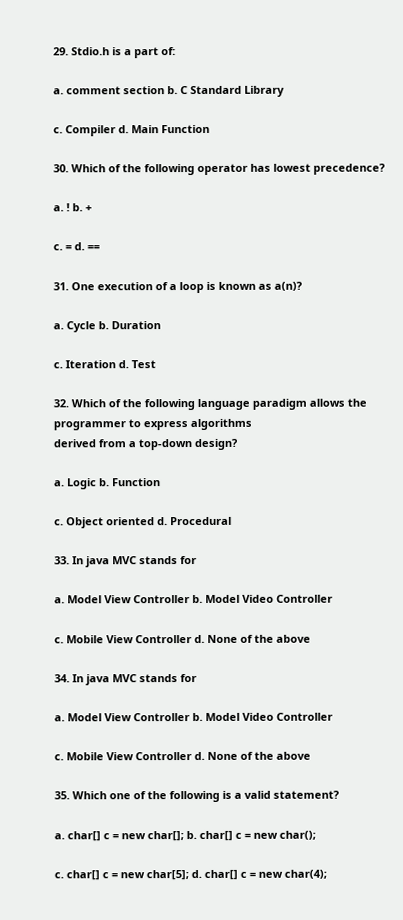29. Stdio.h is a part of:

a. comment section b. C Standard Library

c. Compiler d. Main Function

30. Which of the following operator has lowest precedence?

a. ! b. +

c. = d. ==

31. One execution of a loop is known as a(n)?

a. Cycle b. Duration

c. Iteration d. Test

32. Which of the following language paradigm allows the programmer to express algorithms
derived from a top-down design?

a. Logic b. Function

c. Object oriented d. Procedural

33. In java MVC stands for

a. Model View Controller b. Model Video Controller

c. Mobile View Controller d. None of the above

34. In java MVC stands for

a. Model View Controller b. Model Video Controller

c. Mobile View Controller d. None of the above

35. Which one of the following is a valid statement?

a. char[] c = new char[]; b. char[] c = new char();

c. char[] c = new char[5]; d. char[] c = new char(4);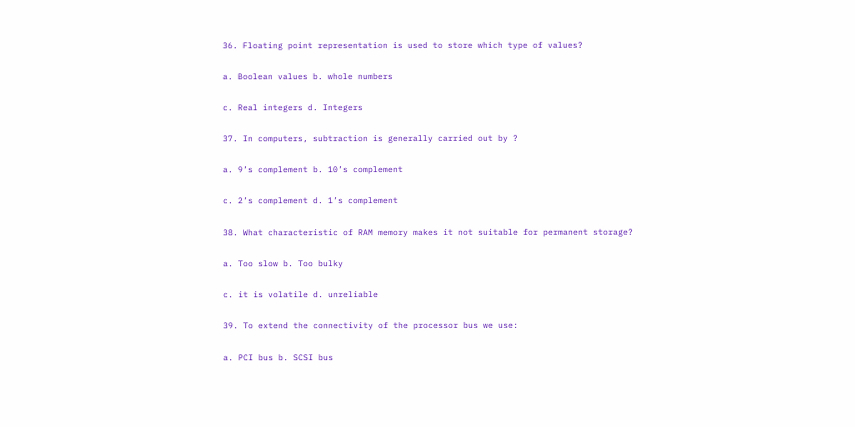36. Floating point representation is used to store which type of values?

a. Boolean values b. whole numbers

c. Real integers d. Integers

37. In computers, subtraction is generally carried out by ?

a. 9’s complement b. 10’s complement

c. 2’s complement d. 1’s complement

38. What characteristic of RAM memory makes it not suitable for permanent storage?

a. Too slow b. Too bulky

c. it is volatile d. unreliable

39. To extend the connectivity of the processor bus we use:

a. PCI bus b. SCSI bus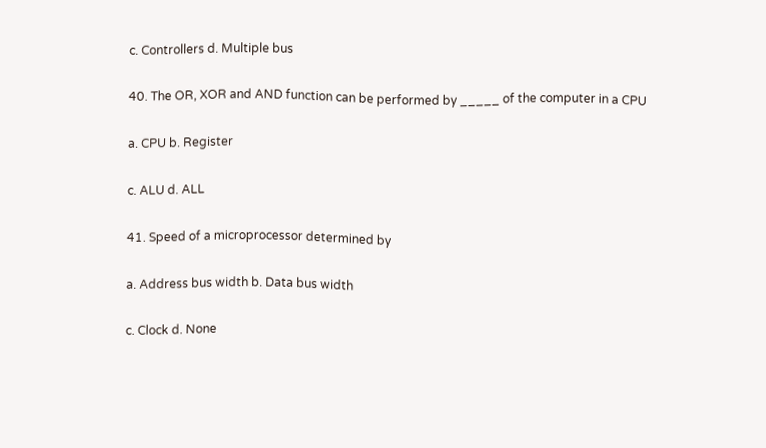c. Controllers d. Multiple bus

40. The OR, XOR and AND function can be performed by _____ of the computer in a CPU

a. CPU b. Register

c. ALU d. ALL

41. Speed of a microprocessor determined by

a. Address bus width b. Data bus width

c. Clock d. None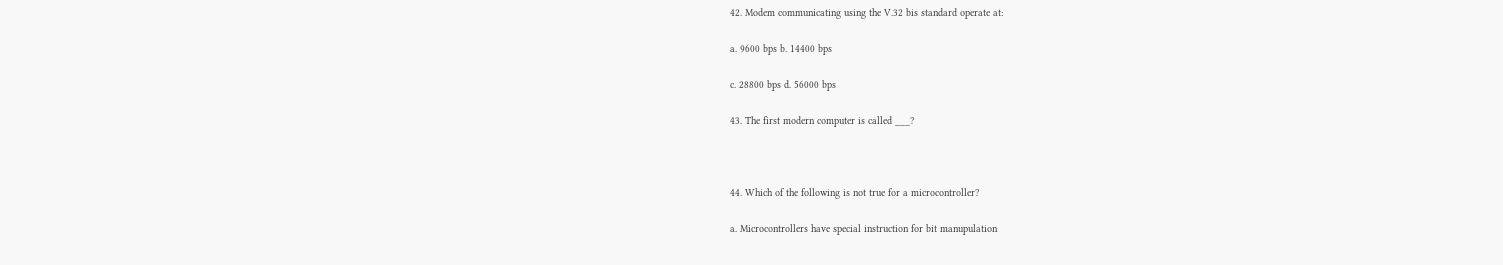42. Modem communicating using the V.32 bis standard operate at:

a. 9600 bps b. 14400 bps

c. 28800 bps d. 56000 bps

43. The first modern computer is called ___?



44. Which of the following is not true for a microcontroller?

a. Microcontrollers have special instruction for bit manupulation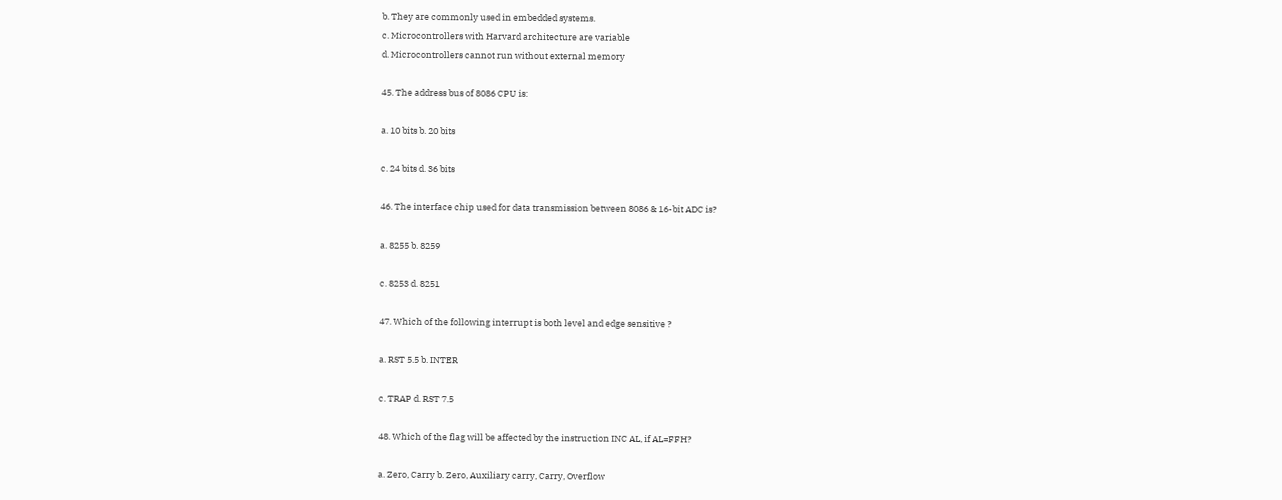b. They are commonly used in embedded systems.
c. Microcontrollers with Harvard architecture are variable
d. Microcontrollers cannot run without external memory

45. The address bus of 8086 CPU is:

a. 10 bits b. 20 bits

c. 24 bits d. 36 bits

46. The interface chip used for data transmission between 8086 & 16-bit ADC is?

a. 8255 b. 8259

c. 8253 d. 8251

47. Which of the following interrupt is both level and edge sensitive ?

a. RST 5.5 b. INTER

c. TRAP d. RST 7.5

48. Which of the flag will be affected by the instruction INC AL, if AL=FFH?

a. Zero, Carry b. Zero, Auxiliary carry, Carry, Overflow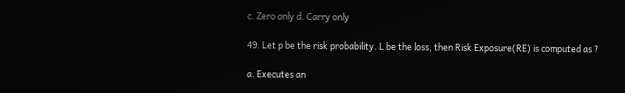c. Zero only d. Carry only

49. Let p be the risk probability. L be the loss, then Risk Exposure(RE) is computed as ?

a. Executes an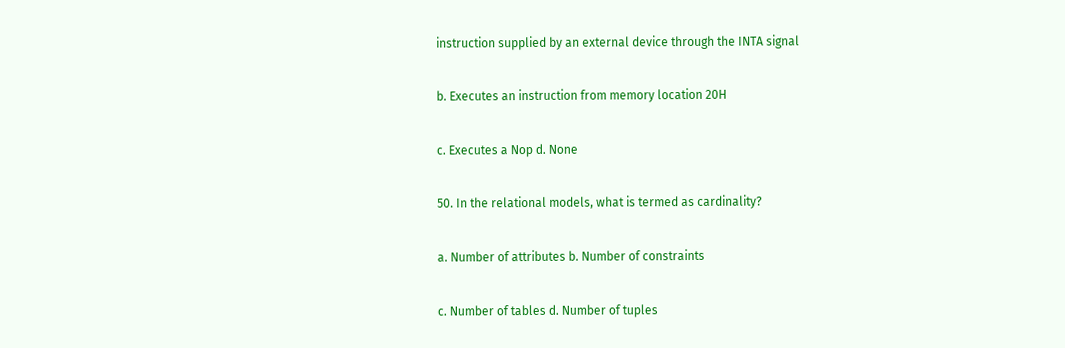instruction supplied by an external device through the INTA signal

b. Executes an instruction from memory location 20H

c. Executes a Nop d. None

50. In the relational models, what is termed as cardinality?

a. Number of attributes b. Number of constraints

c. Number of tables d. Number of tuples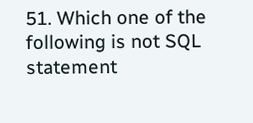51. Which one of the following is not SQL statement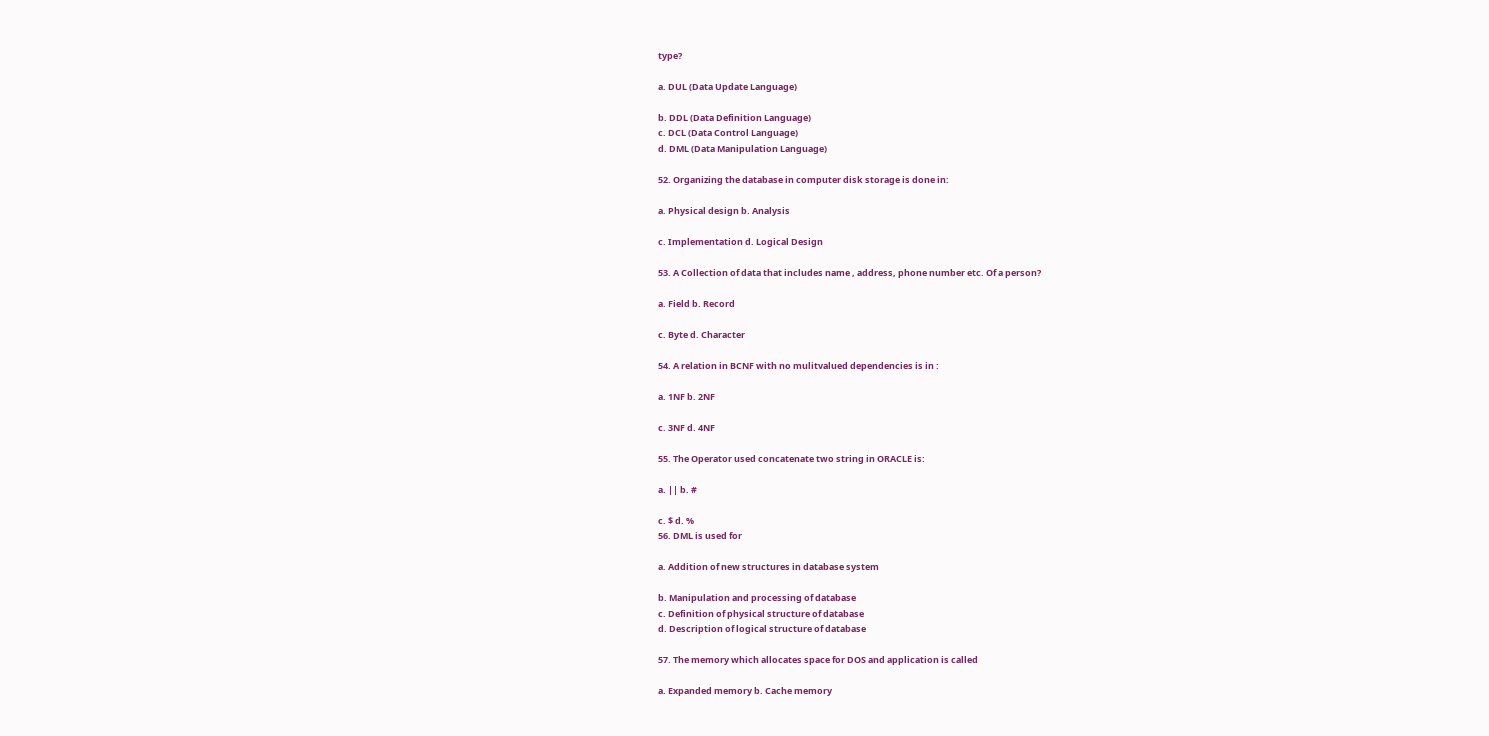type?

a. DUL (Data Update Language)

b. DDL (Data Definition Language)
c. DCL (Data Control Language)
d. DML (Data Manipulation Language)

52. Organizing the database in computer disk storage is done in:

a. Physical design b. Analysis

c. Implementation d. Logical Design

53. A Collection of data that includes name , address, phone number etc. Of a person?

a. Field b. Record

c. Byte d. Character

54. A relation in BCNF with no mulitvalued dependencies is in :

a. 1NF b. 2NF

c. 3NF d. 4NF

55. The Operator used concatenate two string in ORACLE is:

a. || b. #

c. $ d. %
56. DML is used for

a. Addition of new structures in database system

b. Manipulation and processing of database
c. Definition of physical structure of database
d. Description of logical structure of database

57. The memory which allocates space for DOS and application is called

a. Expanded memory b. Cache memory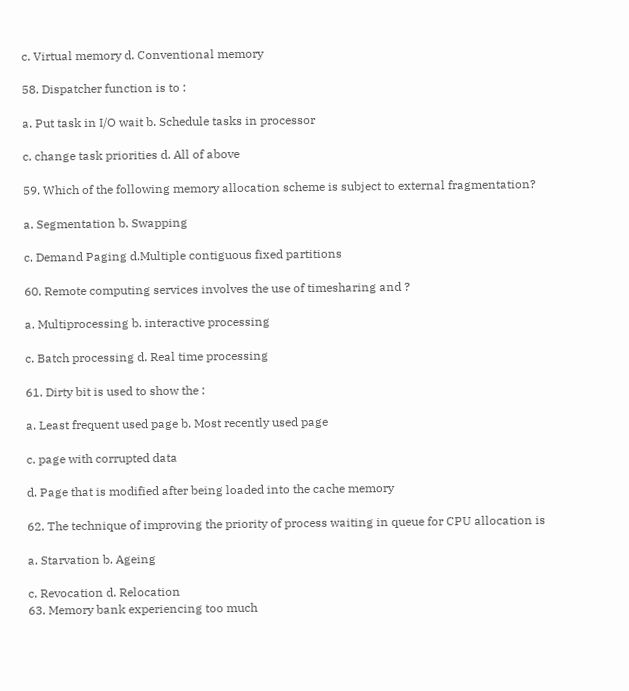c. Virtual memory d. Conventional memory

58. Dispatcher function is to :

a. Put task in I/O wait b. Schedule tasks in processor

c. change task priorities d. All of above

59. Which of the following memory allocation scheme is subject to external fragmentation?

a. Segmentation b. Swapping

c. Demand Paging d.Multiple contiguous fixed partitions

60. Remote computing services involves the use of timesharing and ?

a. Multiprocessing b. interactive processing

c. Batch processing d. Real time processing

61. Dirty bit is used to show the :

a. Least frequent used page b. Most recently used page

c. page with corrupted data

d. Page that is modified after being loaded into the cache memory

62. The technique of improving the priority of process waiting in queue for CPU allocation is

a. Starvation b. Ageing

c. Revocation d. Relocation
63. Memory bank experiencing too much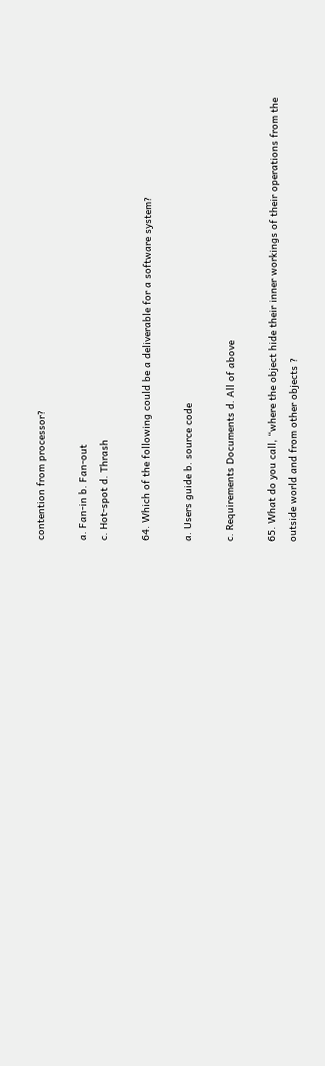contention from processor?

a. Fan-in b. Fan-out
c. Hot-spot d. Thrash

64. Which of the following could be a deliverable for a software system?

a. Users guide b. source code

c. Requirements Documents d. All of above

65. What do you call, “where the object hide their inner workings of their operations from the
outside world and from other objects ?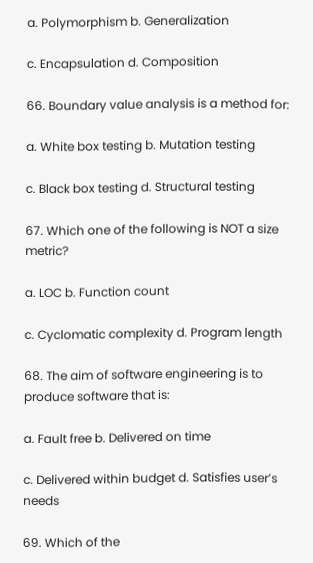a. Polymorphism b. Generalization

c. Encapsulation d. Composition

66. Boundary value analysis is a method for:

a. White box testing b. Mutation testing

c. Black box testing d. Structural testing

67. Which one of the following is NOT a size metric?

a. LOC b. Function count

c. Cyclomatic complexity d. Program length

68. The aim of software engineering is to produce software that is:

a. Fault free b. Delivered on time

c. Delivered within budget d. Satisfies user’s needs

69. Which of the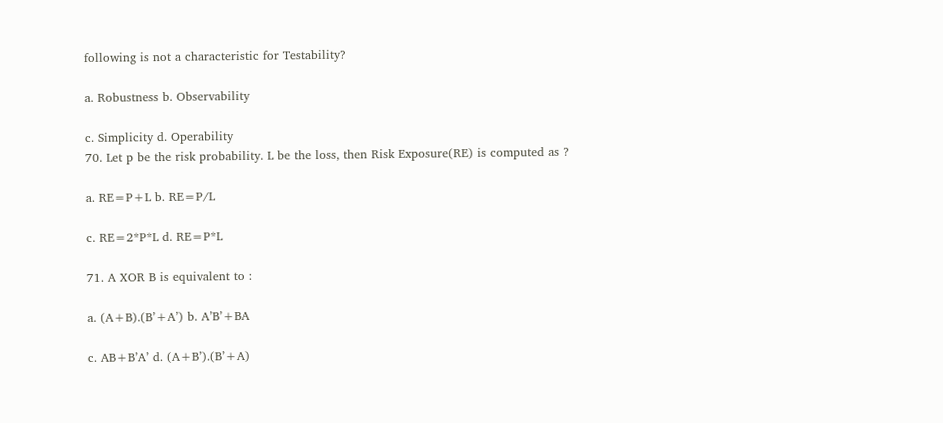following is not a characteristic for Testability?

a. Robustness b. Observability

c. Simplicity d. Operability
70. Let p be the risk probability. L be the loss, then Risk Exposure(RE) is computed as ?

a. RE=P+L b. RE=P/L

c. RE=2*P*L d. RE=P*L

71. A XOR B is equivalent to :

a. (A+B).(B’+A’) b. A’B’+BA

c. AB+B’A’ d. (A+B’).(B’+A)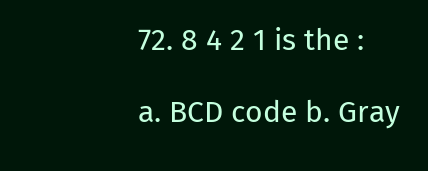72. 8 4 2 1 is the :

a. BCD code b. Gray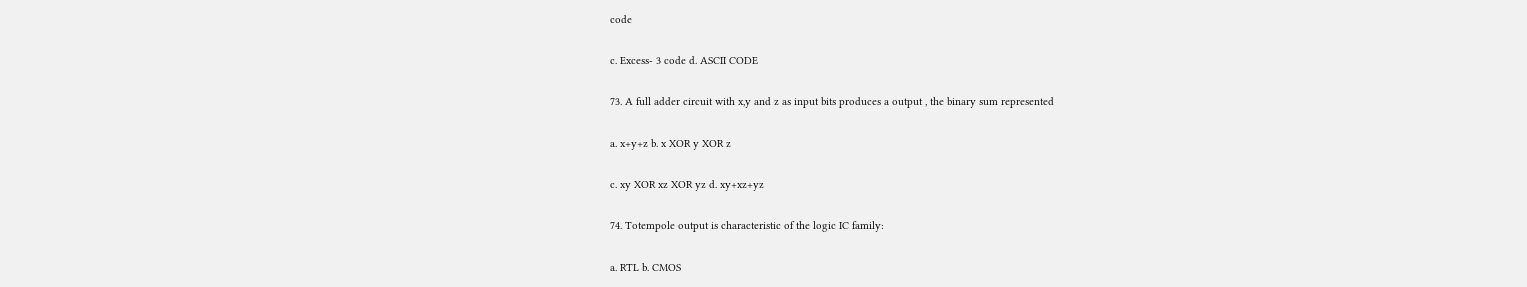code

c. Excess- 3 code d. ASCII CODE

73. A full adder circuit with x,y and z as input bits produces a output , the binary sum represented

a. x+y+z b. x XOR y XOR z

c. xy XOR xz XOR yz d. xy+xz+yz

74. Totempole output is characteristic of the logic IC family:

a. RTL b. CMOS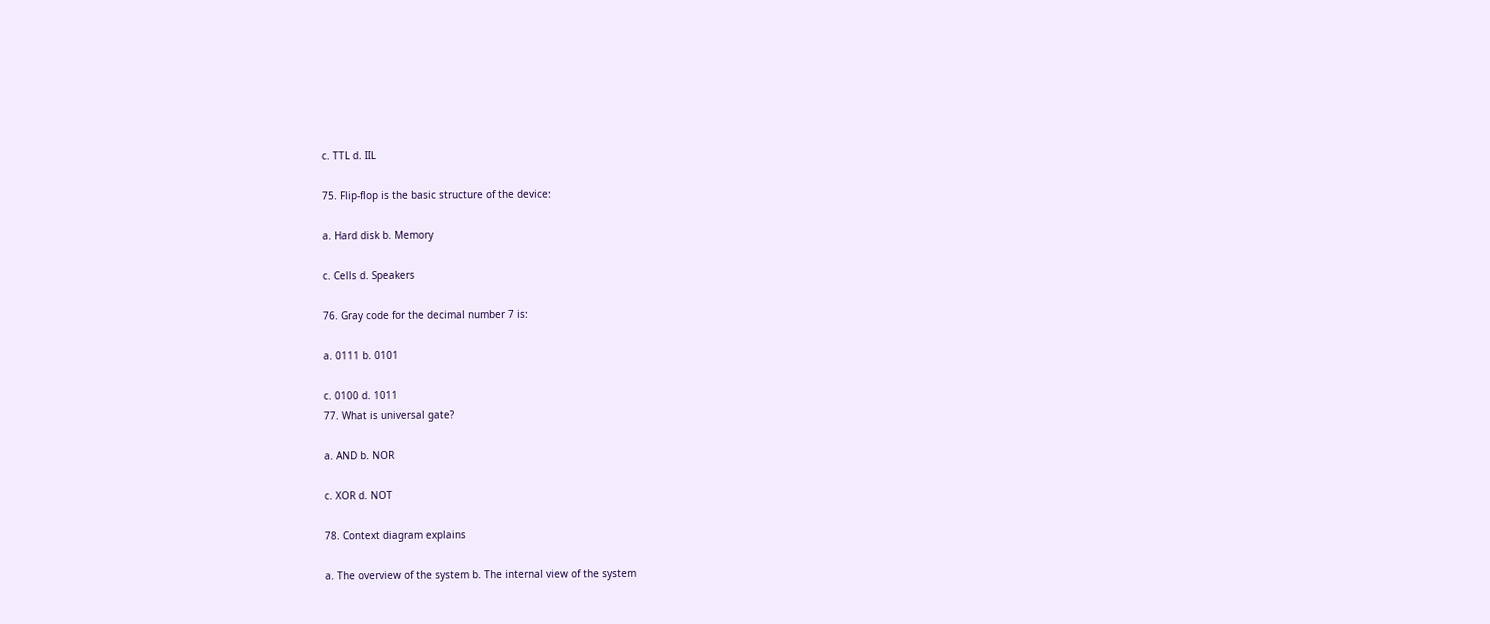c. TTL d. IIL

75. Flip-flop is the basic structure of the device:

a. Hard disk b. Memory

c. Cells d. Speakers

76. Gray code for the decimal number 7 is:

a. 0111 b. 0101

c. 0100 d. 1011
77. What is universal gate?

a. AND b. NOR

c. XOR d. NOT

78. Context diagram explains

a. The overview of the system b. The internal view of the system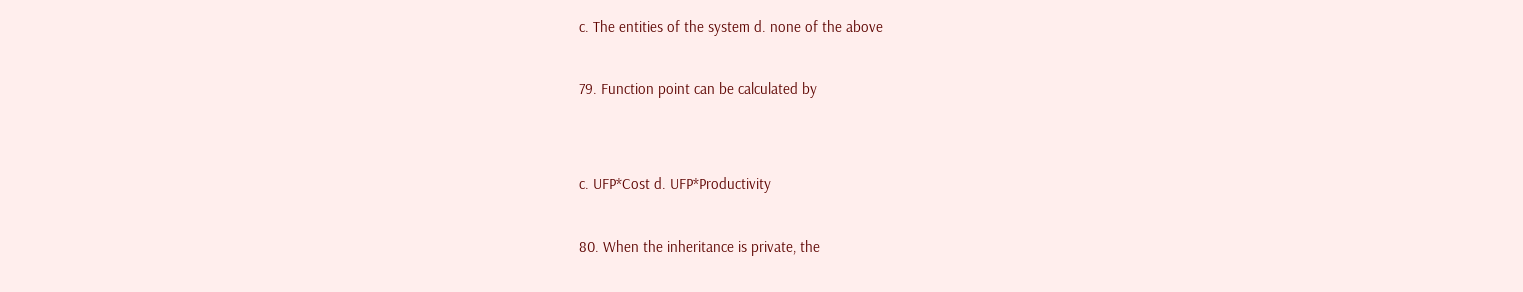c. The entities of the system d. none of the above

79. Function point can be calculated by


c. UFP*Cost d. UFP*Productivity

80. When the inheritance is private, the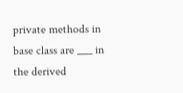private methods in base class are ___ in the derived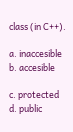class (in C++).

a. inaccesible b. accesible

c. protected d. public